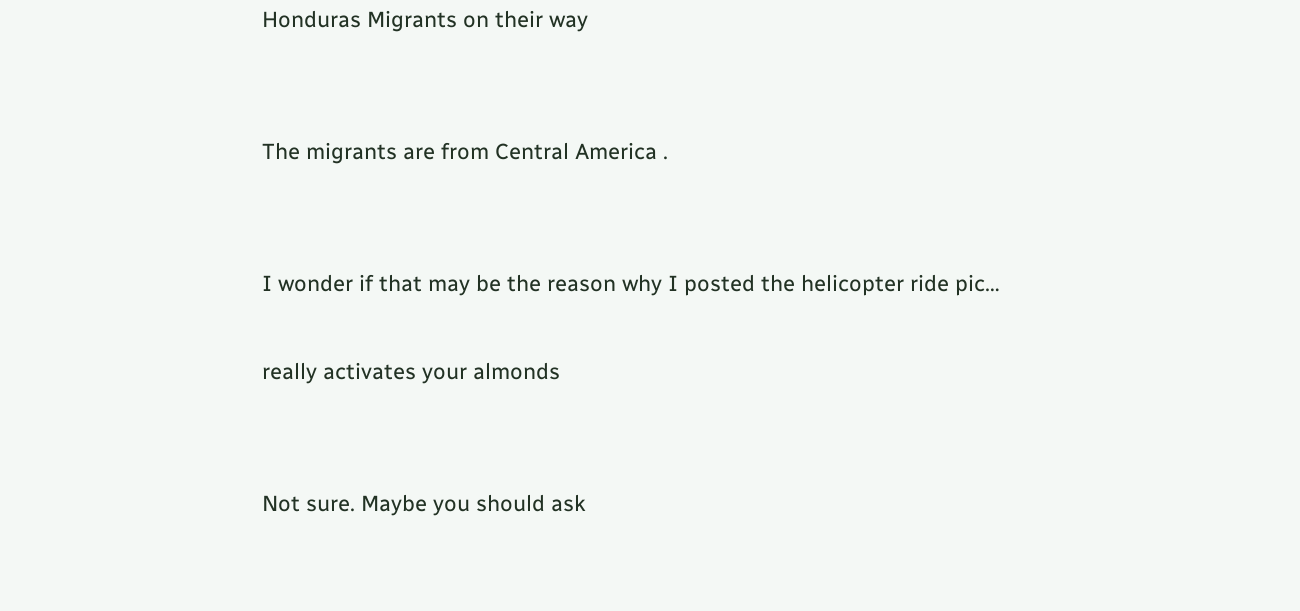Honduras Migrants on their way


The migrants are from Central America .


I wonder if that may be the reason why I posted the helicopter ride pic…

really activates your almonds


Not sure. Maybe you should ask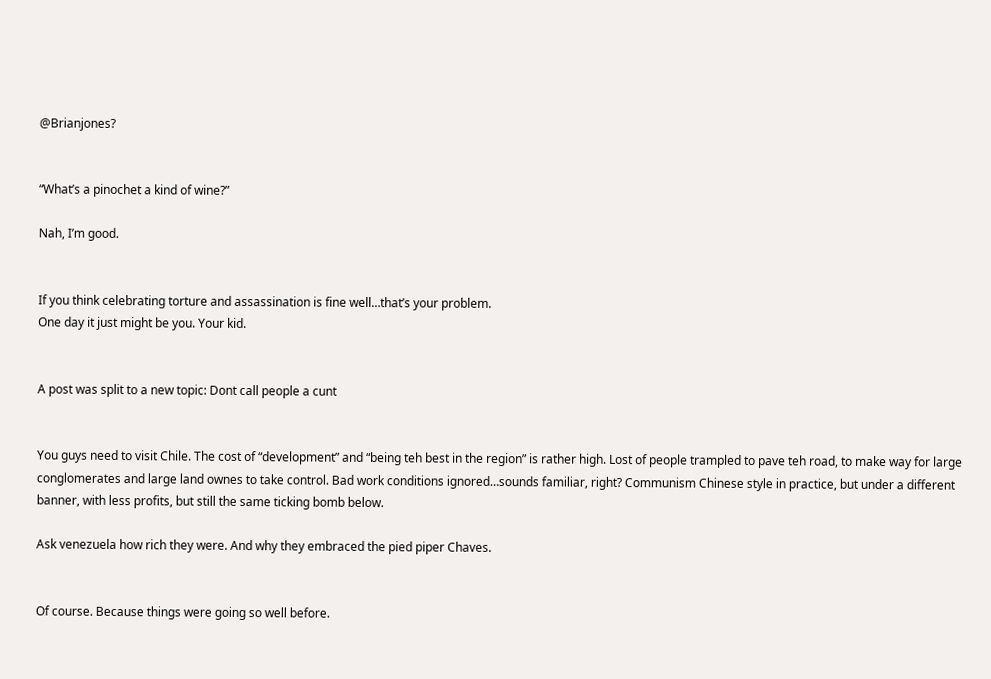@Brianjones?


“What’s a pinochet a kind of wine?”

Nah, I’m good.


If you think celebrating torture and assassination is fine well…that’s your problem.
One day it just might be you. Your kid.


A post was split to a new topic: Dont call people a cunt


You guys need to visit Chile. The cost of “development” and “being teh best in the region” is rather high. Lost of people trampled to pave teh road, to make way for large conglomerates and large land ownes to take control. Bad work conditions ignored…sounds familiar, right? Communism Chinese style in practice, but under a different banner, with less profits, but still the same ticking bomb below.

Ask venezuela how rich they were. And why they embraced the pied piper Chaves.


Of course. Because things were going so well before.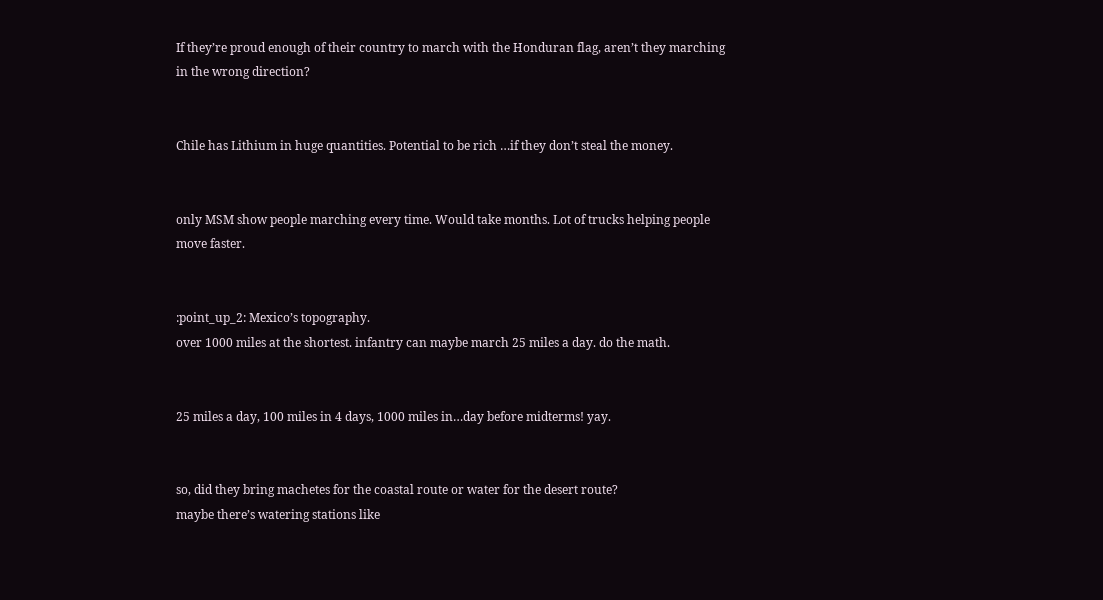If they’re proud enough of their country to march with the Honduran flag, aren’t they marching in the wrong direction?


Chile has Lithium in huge quantities. Potential to be rich …if they don’t steal the money.


only MSM show people marching every time. Would take months. Lot of trucks helping people move faster.


:point_up_2: Mexico’s topography.
over 1000 miles at the shortest. infantry can maybe march 25 miles a day. do the math.


25 miles a day, 100 miles in 4 days, 1000 miles in…day before midterms! yay.


so, did they bring machetes for the coastal route or water for the desert route?
maybe there’s watering stations like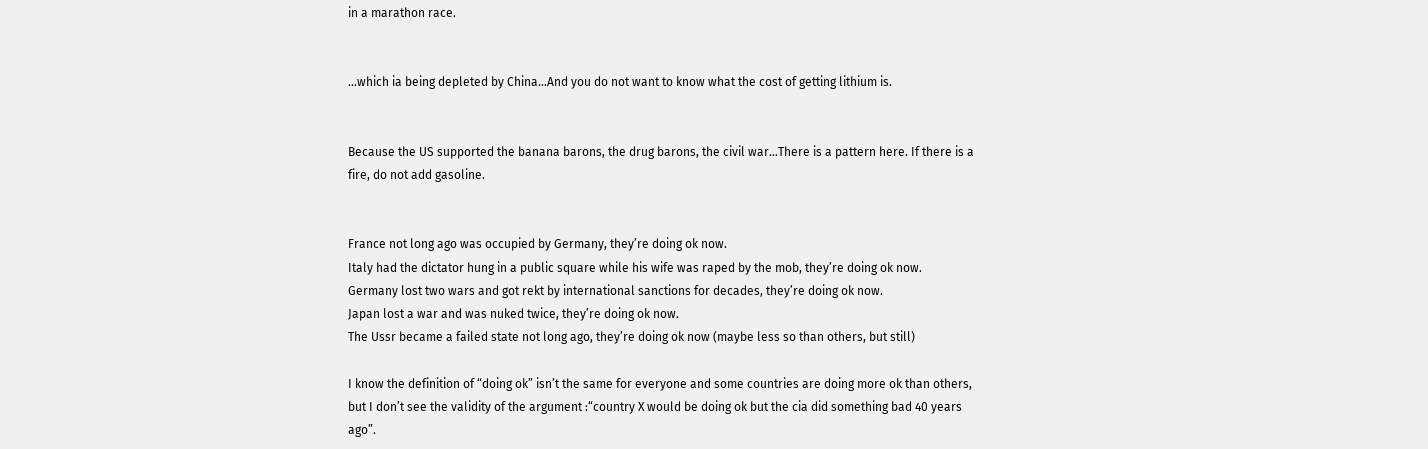in a marathon race.


…which ia being depleted by China…And you do not want to know what the cost of getting lithium is.


Because the US supported the banana barons, the drug barons, the civil war…There is a pattern here. If there is a fire, do not add gasoline.


France not long ago was occupied by Germany, they’re doing ok now.
Italy had the dictator hung in a public square while his wife was raped by the mob, they’re doing ok now.
Germany lost two wars and got rekt by international sanctions for decades, they’re doing ok now.
Japan lost a war and was nuked twice, they’re doing ok now.
The Ussr became a failed state not long ago, they’re doing ok now (maybe less so than others, but still)

I know the definition of “doing ok” isn’t the same for everyone and some countries are doing more ok than others, but I don’t see the validity of the argument :“country X would be doing ok but the cia did something bad 40 years ago”.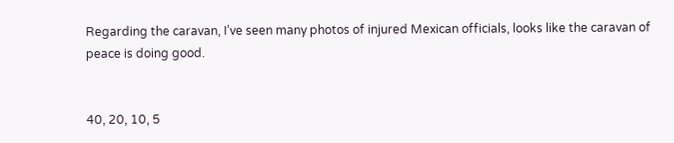Regarding the caravan, I’ve seen many photos of injured Mexican officials, looks like the caravan of peace is doing good.


40, 20, 10, 5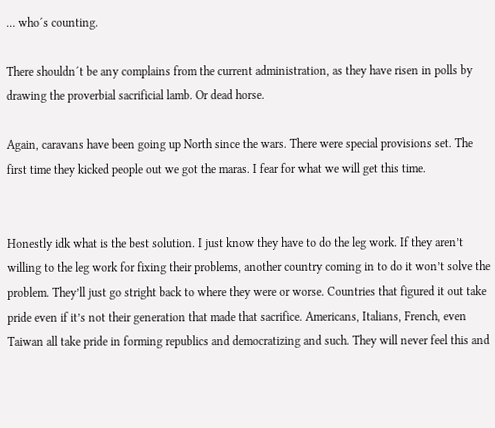… who´s counting.

There shouldn´t be any complains from the current administration, as they have risen in polls by drawing the proverbial sacrificial lamb. Or dead horse.

Again, caravans have been going up North since the wars. There were special provisions set. The first time they kicked people out we got the maras. I fear for what we will get this time.


Honestly idk what is the best solution. I just know they have to do the leg work. If they aren’t willing to the leg work for fixing their problems, another country coming in to do it won’t solve the problem. They’ll just go stright back to where they were or worse. Countries that figured it out take pride even if it’s not their generation that made that sacrifice. Americans, Italians, French, even Taiwan all take pride in forming republics and democratizing and such. They will never feel this and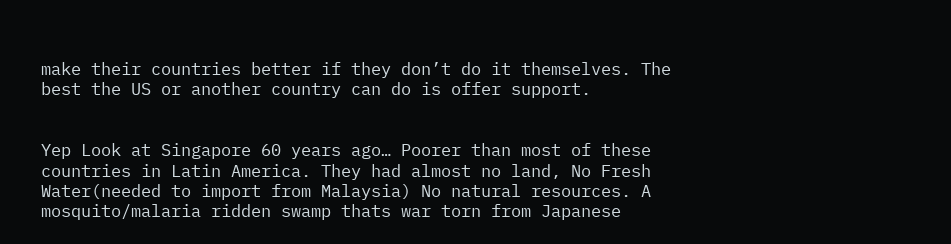make their countries better if they don’t do it themselves. The best the US or another country can do is offer support.


Yep Look at Singapore 60 years ago… Poorer than most of these countries in Latin America. They had almost no land, No Fresh Water(needed to import from Malaysia) No natural resources. A mosquito/malaria ridden swamp thats war torn from Japanese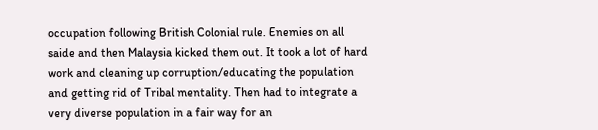occupation following British Colonial rule. Enemies on all saide and then Malaysia kicked them out. It took a lot of hard work and cleaning up corruption/educating the population and getting rid of Tribal mentality. Then had to integrate a very diverse population in a fair way for an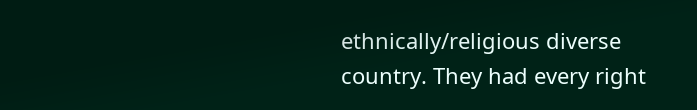ethnically/religious diverse country. They had every right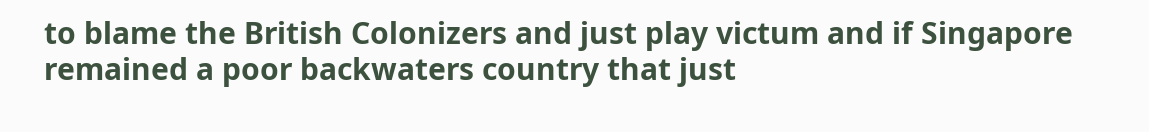to blame the British Colonizers and just play victum and if Singapore remained a poor backwaters country that just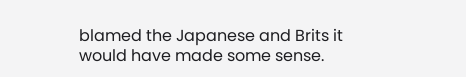blamed the Japanese and Brits it would have made some sense.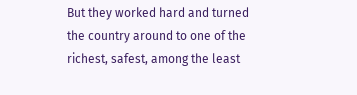But they worked hard and turned the country around to one of the richest, safest, among the least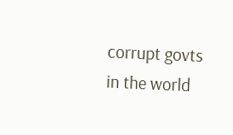corrupt govts in the world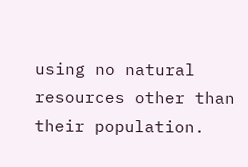using no natural resources other than their population.